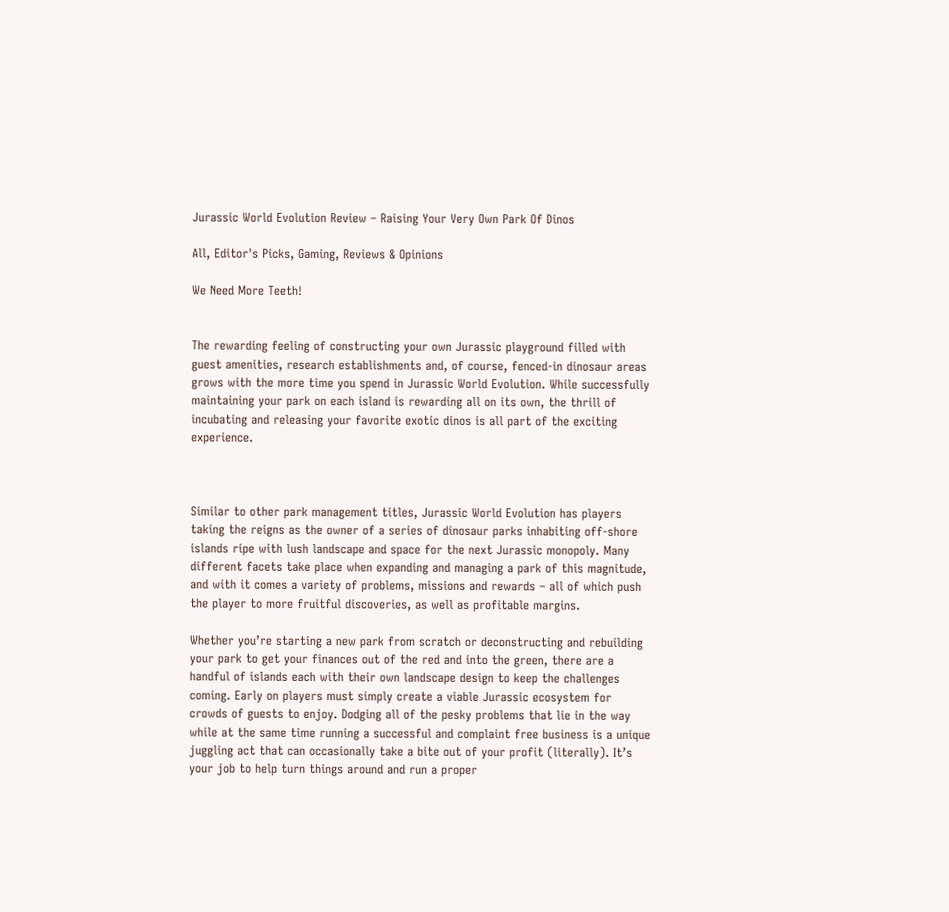Jurassic World Evolution Review – Raising Your Very Own Park Of Dinos

All, Editor's Picks, Gaming, Reviews & Opinions

We Need More Teeth!


The rewarding feeling of constructing your own Jurassic playground filled with guest amenities, research establishments and, of course, fenced-in dinosaur areas grows with the more time you spend in Jurassic World Evolution. While successfully maintaining your park on each island is rewarding all on its own, the thrill of incubating and releasing your favorite exotic dinos is all part of the exciting experience.



Similar to other park management titles, Jurassic World Evolution has players taking the reigns as the owner of a series of dinosaur parks inhabiting off-shore islands ripe with lush landscape and space for the next Jurassic monopoly. Many different facets take place when expanding and managing a park of this magnitude, and with it comes a variety of problems, missions and rewards – all of which push the player to more fruitful discoveries, as well as profitable margins.

Whether you’re starting a new park from scratch or deconstructing and rebuilding your park to get your finances out of the red and into the green, there are a handful of islands each with their own landscape design to keep the challenges coming. Early on players must simply create a viable Jurassic ecosystem for crowds of guests to enjoy. Dodging all of the pesky problems that lie in the way while at the same time running a successful and complaint free business is a unique juggling act that can occasionally take a bite out of your profit (literally). It’s your job to help turn things around and run a proper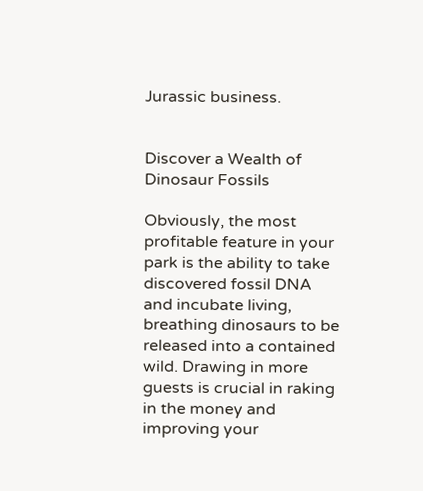Jurassic business.


Discover a Wealth of Dinosaur Fossils

Obviously, the most profitable feature in your park is the ability to take discovered fossil DNA and incubate living, breathing dinosaurs to be released into a contained wild. Drawing in more guests is crucial in raking in the money and improving your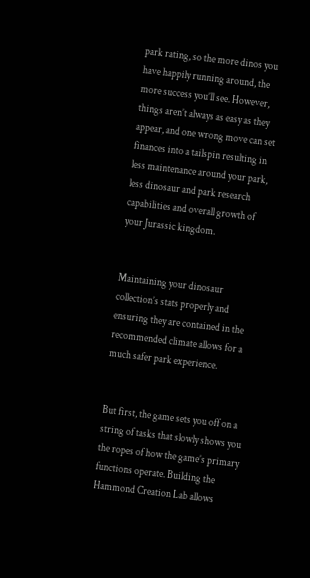park rating, so the more dinos you have happily running around, the more success you’ll see. However, things aren’t always as easy as they appear, and one wrong move can set finances into a tailspin resulting in less maintenance around your park, less dinosaur and park research capabilities and overall growth of your Jurassic kingdom.


Maintaining your dinosaur collection’s stats properly and ensuring they are contained in the recommended climate allows for a much safer park experience.


But first, the game sets you off on a string of tasks that slowly shows you the ropes of how the game’s primary functions operate. Building the Hammond Creation Lab allows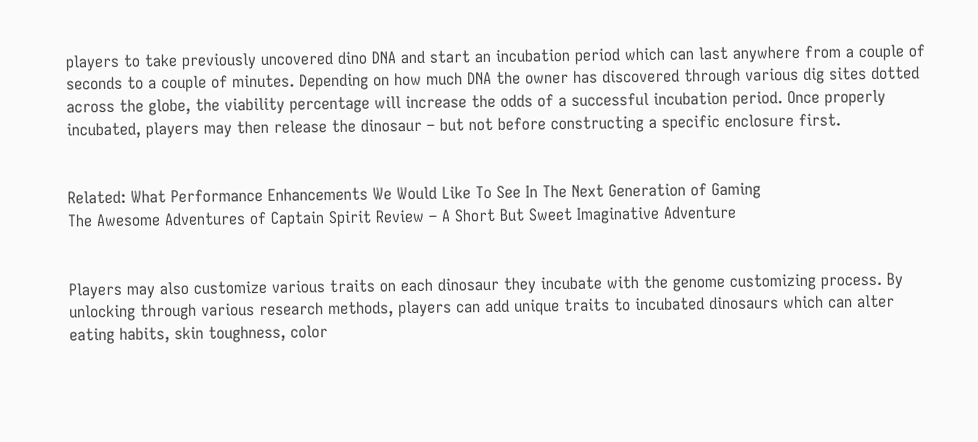players to take previously uncovered dino DNA and start an incubation period which can last anywhere from a couple of seconds to a couple of minutes. Depending on how much DNA the owner has discovered through various dig sites dotted across the globe, the viability percentage will increase the odds of a successful incubation period. Once properly incubated, players may then release the dinosaur – but not before constructing a specific enclosure first.


Related: What Performance Enhancements We Would Like To See In The Next Generation of Gaming
The Awesome Adventures of Captain Spirit Review – A Short But Sweet Imaginative Adventure


Players may also customize various traits on each dinosaur they incubate with the genome customizing process. By unlocking through various research methods, players can add unique traits to incubated dinosaurs which can alter eating habits, skin toughness, color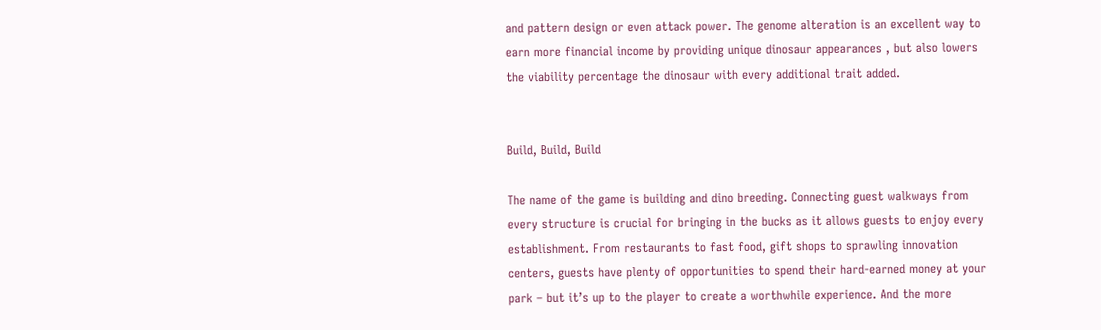and pattern design or even attack power. The genome alteration is an excellent way to earn more financial income by providing unique dinosaur appearances , but also lowers the viability percentage the dinosaur with every additional trait added.


Build, Build, Build

The name of the game is building and dino breeding. Connecting guest walkways from every structure is crucial for bringing in the bucks as it allows guests to enjoy every establishment. From restaurants to fast food, gift shops to sprawling innovation centers, guests have plenty of opportunities to spend their hard-earned money at your park – but it’s up to the player to create a worthwhile experience. And the more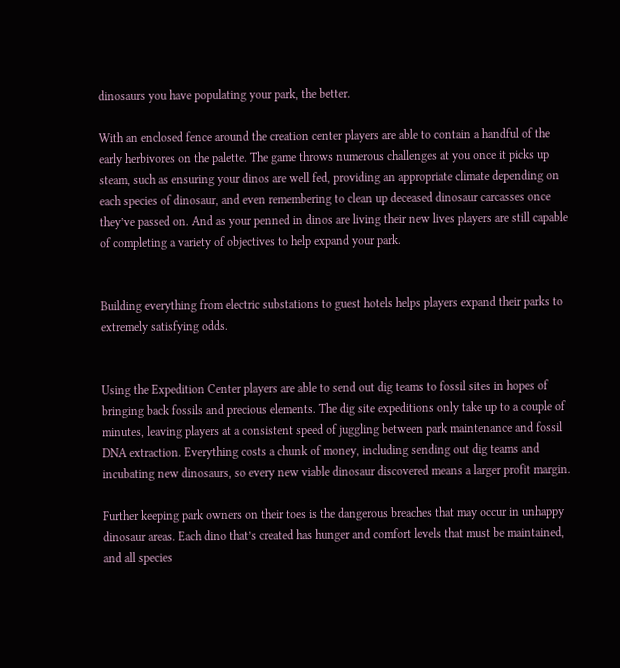dinosaurs you have populating your park, the better.

With an enclosed fence around the creation center players are able to contain a handful of the early herbivores on the palette. The game throws numerous challenges at you once it picks up steam, such as ensuring your dinos are well fed, providing an appropriate climate depending on each species of dinosaur, and even remembering to clean up deceased dinosaur carcasses once they’ve passed on. And as your penned in dinos are living their new lives players are still capable of completing a variety of objectives to help expand your park.


Building everything from electric substations to guest hotels helps players expand their parks to extremely satisfying odds.


Using the Expedition Center players are able to send out dig teams to fossil sites in hopes of bringing back fossils and precious elements. The dig site expeditions only take up to a couple of minutes, leaving players at a consistent speed of juggling between park maintenance and fossil DNA extraction. Everything costs a chunk of money, including sending out dig teams and incubating new dinosaurs, so every new viable dinosaur discovered means a larger profit margin.

Further keeping park owners on their toes is the dangerous breaches that may occur in unhappy dinosaur areas. Each dino that’s created has hunger and comfort levels that must be maintained, and all species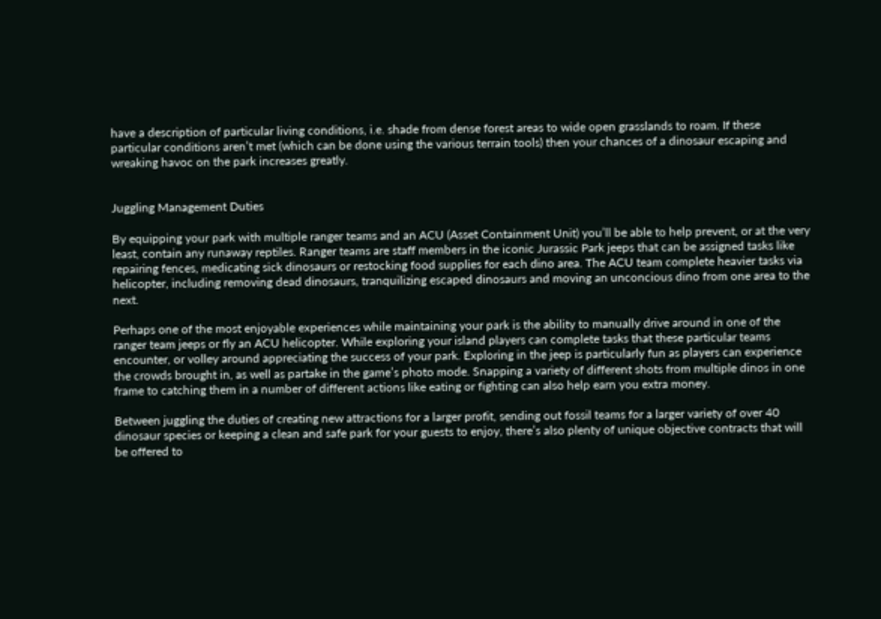have a description of particular living conditions, i.e. shade from dense forest areas to wide open grasslands to roam. If these particular conditions aren’t met (which can be done using the various terrain tools) then your chances of a dinosaur escaping and wreaking havoc on the park increases greatly.


Juggling Management Duties

By equipping your park with multiple ranger teams and an ACU (Asset Containment Unit) you’ll be able to help prevent, or at the very least, contain any runaway reptiles. Ranger teams are staff members in the iconic Jurassic Park jeeps that can be assigned tasks like repairing fences, medicating sick dinosaurs or restocking food supplies for each dino area. The ACU team complete heavier tasks via helicopter, including removing dead dinosaurs, tranquilizing escaped dinosaurs and moving an unconcious dino from one area to the next.

Perhaps one of the most enjoyable experiences while maintaining your park is the ability to manually drive around in one of the ranger team jeeps or fly an ACU helicopter. While exploring your island players can complete tasks that these particular teams encounter, or volley around appreciating the success of your park. Exploring in the jeep is particularly fun as players can experience the crowds brought in, as well as partake in the game’s photo mode. Snapping a variety of different shots from multiple dinos in one frame to catching them in a number of different actions like eating or fighting can also help earn you extra money.

Between juggling the duties of creating new attractions for a larger profit, sending out fossil teams for a larger variety of over 40 dinosaur species or keeping a clean and safe park for your guests to enjoy, there’s also plenty of unique objective contracts that will be offered to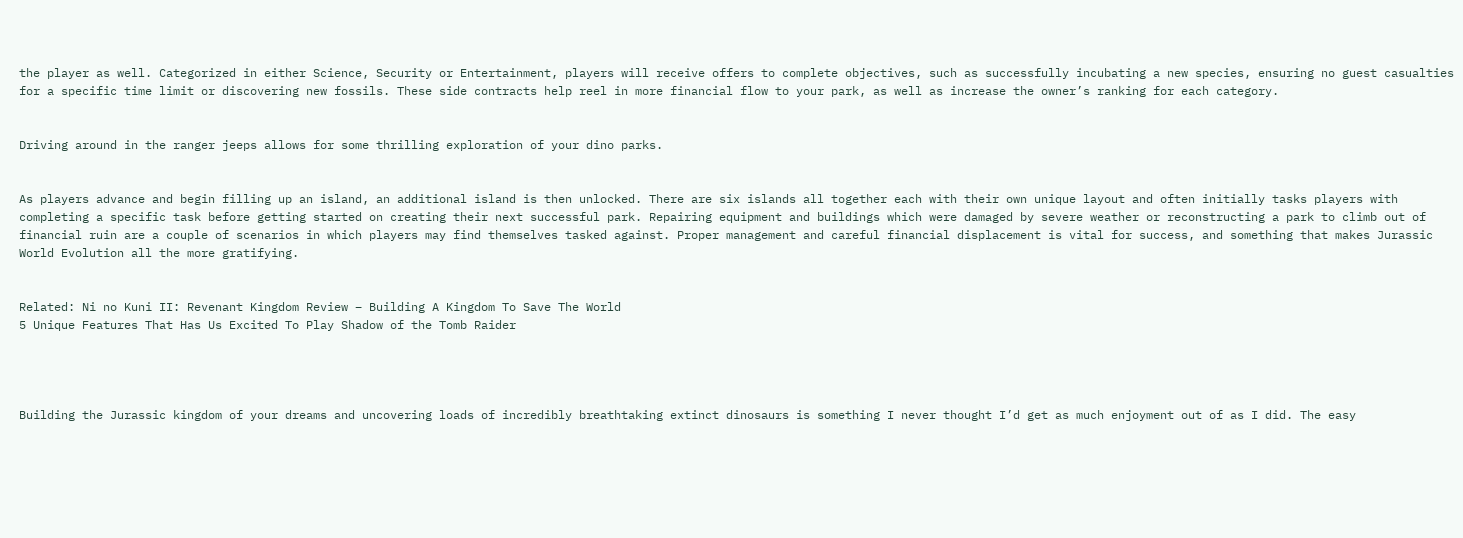the player as well. Categorized in either Science, Security or Entertainment, players will receive offers to complete objectives, such as successfully incubating a new species, ensuring no guest casualties for a specific time limit or discovering new fossils. These side contracts help reel in more financial flow to your park, as well as increase the owner’s ranking for each category.


Driving around in the ranger jeeps allows for some thrilling exploration of your dino parks.


As players advance and begin filling up an island, an additional island is then unlocked. There are six islands all together each with their own unique layout and often initially tasks players with completing a specific task before getting started on creating their next successful park. Repairing equipment and buildings which were damaged by severe weather or reconstructing a park to climb out of financial ruin are a couple of scenarios in which players may find themselves tasked against. Proper management and careful financial displacement is vital for success, and something that makes Jurassic World Evolution all the more gratifying.


Related: Ni no Kuni II: Revenant Kingdom Review – Building A Kingdom To Save The World
5 Unique Features That Has Us Excited To Play Shadow of the Tomb Raider




Building the Jurassic kingdom of your dreams and uncovering loads of incredibly breathtaking extinct dinosaurs is something I never thought I’d get as much enjoyment out of as I did. The easy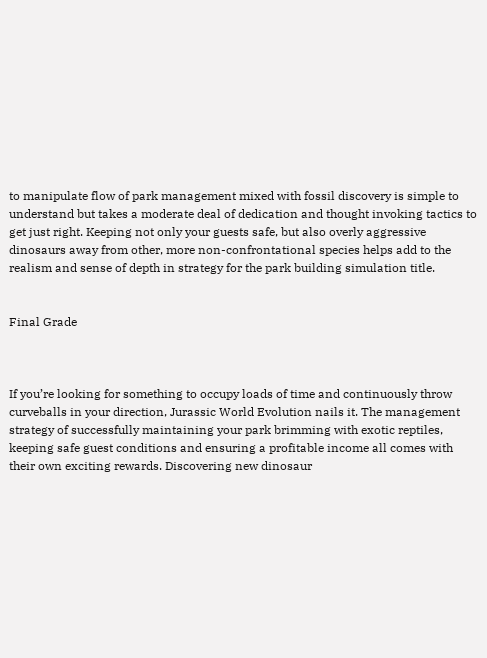to manipulate flow of park management mixed with fossil discovery is simple to understand but takes a moderate deal of dedication and thought invoking tactics to get just right. Keeping not only your guests safe, but also overly aggressive dinosaurs away from other, more non-confrontational species helps add to the realism and sense of depth in strategy for the park building simulation title.


Final Grade



If you’re looking for something to occupy loads of time and continuously throw curveballs in your direction, Jurassic World Evolution nails it. The management strategy of successfully maintaining your park brimming with exotic reptiles, keeping safe guest conditions and ensuring a profitable income all comes with their own exciting rewards. Discovering new dinosaur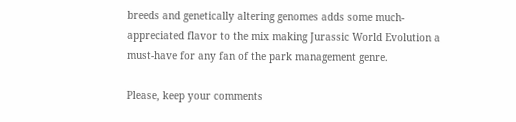breeds and genetically altering genomes adds some much-appreciated flavor to the mix making Jurassic World Evolution a must-have for any fan of the park management genre.

Please, keep your comments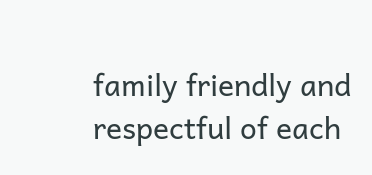family friendly and respectful of each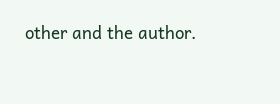other and the author.